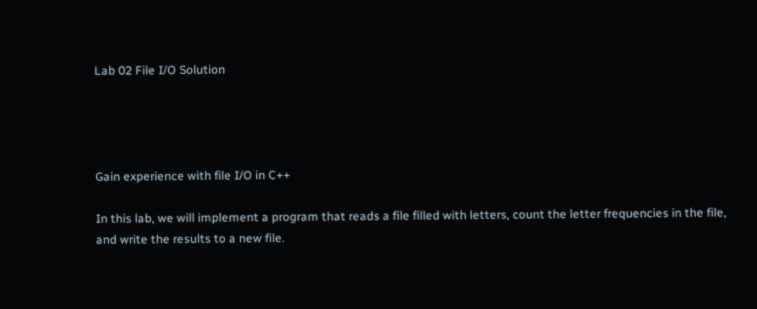Lab 02 File I/O Solution




Gain experience with file I/O in C++

In this lab, we will implement a program that reads a file filled with letters, count the letter frequencies in the file, and write the results to a new file.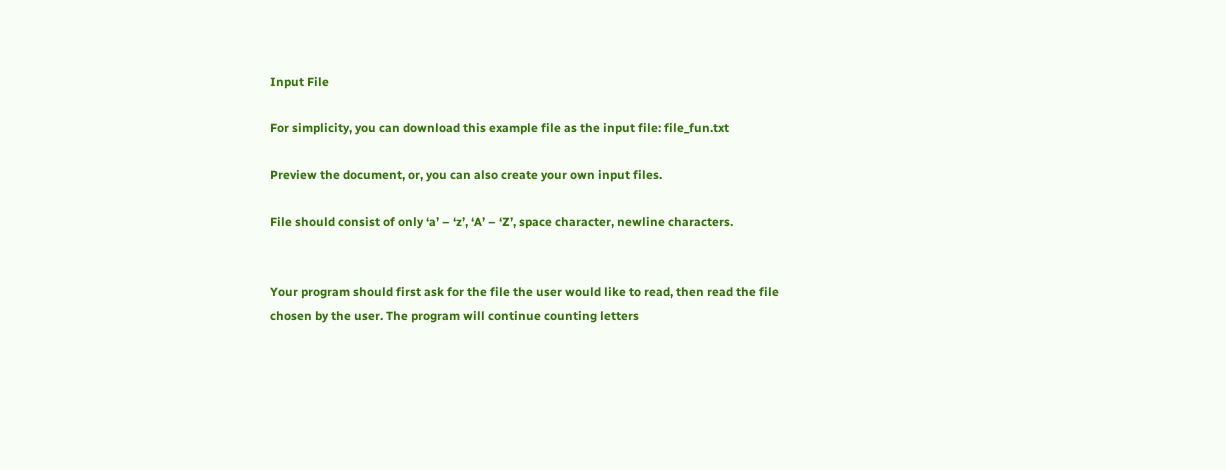Input File

For simplicity, you can download this example file as the input file: file_fun.txt

Preview the document, or, you can also create your own input files.

File should consist of only ‘a’ – ‘z’, ‘A’ – ‘Z’, space character, newline characters.


Your program should first ask for the file the user would like to read, then read the file chosen by the user. The program will continue counting letters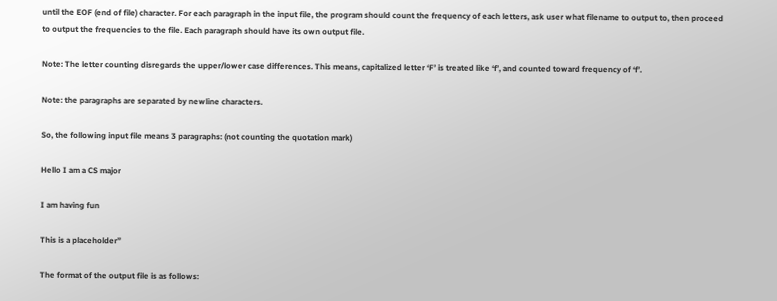until the EOF (end of file) character. For each paragraph in the input file, the program should count the frequency of each letters, ask user what filename to output to, then proceed to output the frequencies to the file. Each paragraph should have its own output file.

Note: The letter counting disregards the upper/lower case differences. This means, capitalized letter ‘F’ is treated like ‘f’, and counted toward frequency of ‘f’.

Note: the paragraphs are separated by newline characters.

So, the following input file means 3 paragraphs: (not counting the quotation mark)

Hello I am a CS major

I am having fun

This is a placeholder”

The format of the output file is as follows: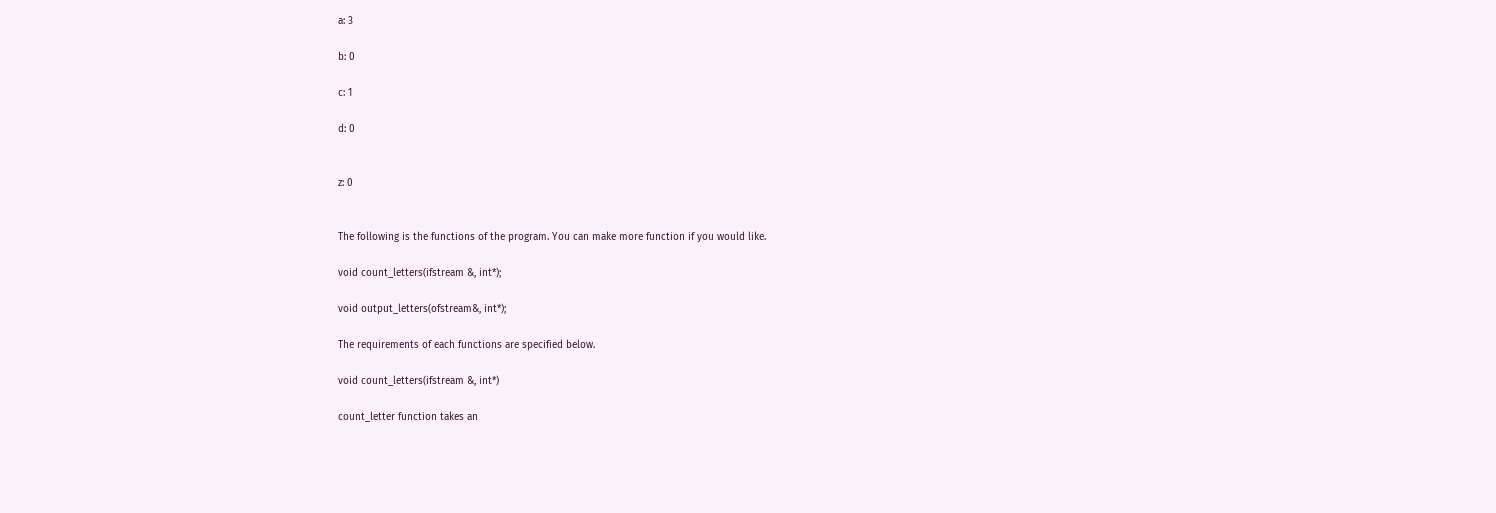a: 3

b: 0

c: 1

d: 0


z: 0


The following is the functions of the program. You can make more function if you would like.

void count_letters(ifstream &, int*);

void output_letters(ofstream&, int*);

The requirements of each functions are specified below.

void count_letters(ifstream &, int*)

count_letter function takes an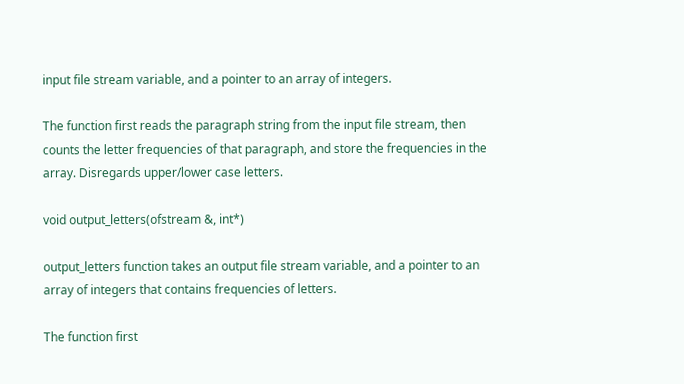input file stream variable, and a pointer to an array of integers.

The function first reads the paragraph string from the input file stream, then counts the letter frequencies of that paragraph, and store the frequencies in the array. Disregards upper/lower case letters.

void output_letters(ofstream &, int*)

output_letters function takes an output file stream variable, and a pointer to an array of integers that contains frequencies of letters.

The function first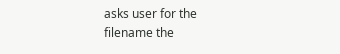asks user for the filename the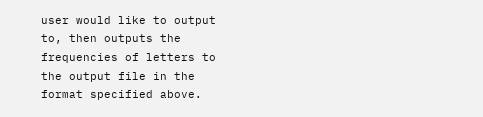user would like to output to, then outputs the frequencies of letters to the output file in the format specified above.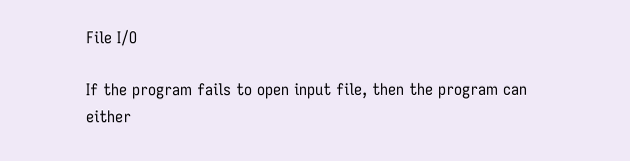File I/O

If the program fails to open input file, then the program can either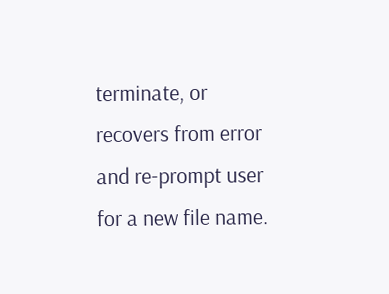terminate, or recovers from error and re-prompt user for a new file name.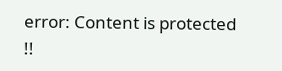error: Content is protected !!